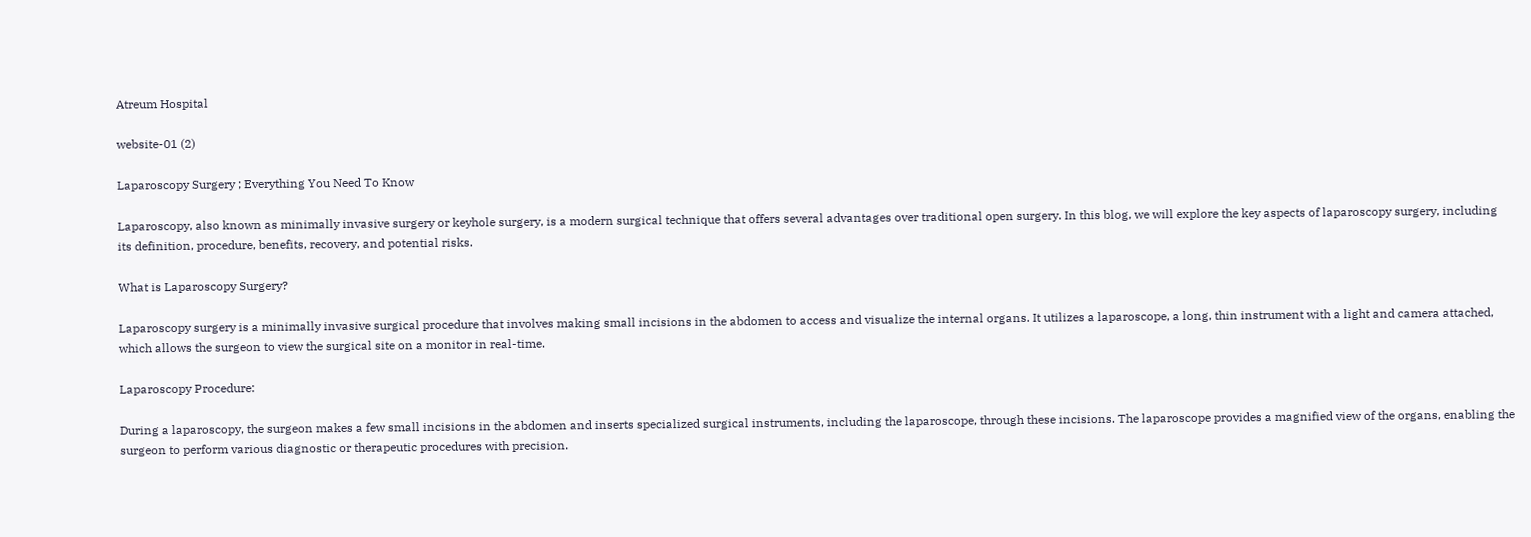Atreum Hospital

website-01 (2)

Laparoscopy Surgery ; Everything You Need To Know

Laparoscopy, also known as minimally invasive surgery or keyhole surgery, is a modern surgical technique that offers several advantages over traditional open surgery. In this blog, we will explore the key aspects of laparoscopy surgery, including its definition, procedure, benefits, recovery, and potential risks.

What is Laparoscopy Surgery?

Laparoscopy surgery is a minimally invasive surgical procedure that involves making small incisions in the abdomen to access and visualize the internal organs. It utilizes a laparoscope, a long, thin instrument with a light and camera attached, which allows the surgeon to view the surgical site on a monitor in real-time.

Laparoscopy Procedure:

During a laparoscopy, the surgeon makes a few small incisions in the abdomen and inserts specialized surgical instruments, including the laparoscope, through these incisions. The laparoscope provides a magnified view of the organs, enabling the surgeon to perform various diagnostic or therapeutic procedures with precision.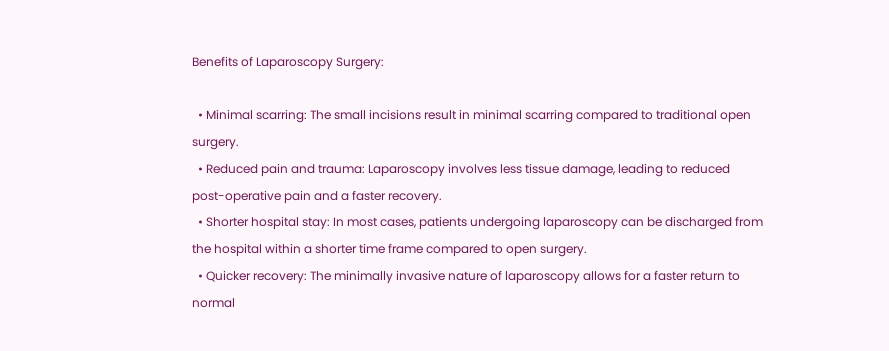Benefits of Laparoscopy Surgery:

  • Minimal scarring: The small incisions result in minimal scarring compared to traditional open surgery.
  • Reduced pain and trauma: Laparoscopy involves less tissue damage, leading to reduced post-operative pain and a faster recovery.
  • Shorter hospital stay: In most cases, patients undergoing laparoscopy can be discharged from the hospital within a shorter time frame compared to open surgery.
  • Quicker recovery: The minimally invasive nature of laparoscopy allows for a faster return to normal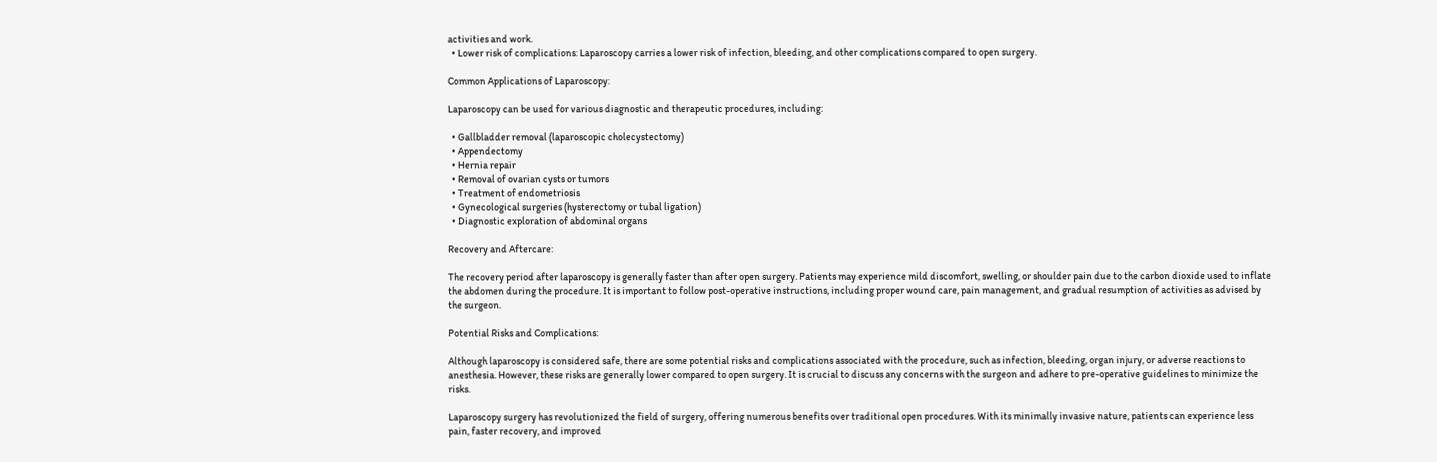activities and work.
  • Lower risk of complications: Laparoscopy carries a lower risk of infection, bleeding, and other complications compared to open surgery.

Common Applications of Laparoscopy:

Laparoscopy can be used for various diagnostic and therapeutic procedures, including:

  • Gallbladder removal (laparoscopic cholecystectomy)
  • Appendectomy
  • Hernia repair
  • Removal of ovarian cysts or tumors
  • Treatment of endometriosis
  • Gynecological surgeries (hysterectomy or tubal ligation)
  • Diagnostic exploration of abdominal organs

Recovery and Aftercare:

The recovery period after laparoscopy is generally faster than after open surgery. Patients may experience mild discomfort, swelling, or shoulder pain due to the carbon dioxide used to inflate the abdomen during the procedure. It is important to follow post-operative instructions, including proper wound care, pain management, and gradual resumption of activities as advised by the surgeon.

Potential Risks and Complications:

Although laparoscopy is considered safe, there are some potential risks and complications associated with the procedure, such as infection, bleeding, organ injury, or adverse reactions to anesthesia. However, these risks are generally lower compared to open surgery. It is crucial to discuss any concerns with the surgeon and adhere to pre-operative guidelines to minimize the risks.

Laparoscopy surgery has revolutionized the field of surgery, offering numerous benefits over traditional open procedures. With its minimally invasive nature, patients can experience less pain, faster recovery, and improved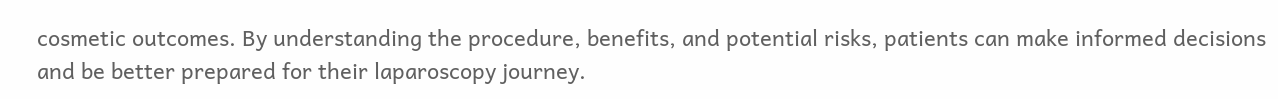cosmetic outcomes. By understanding the procedure, benefits, and potential risks, patients can make informed decisions and be better prepared for their laparoscopy journey.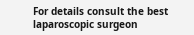For details consult the best laparoscopic surgeon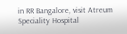in RR Bangalore, visit Atreum Speciality Hospital